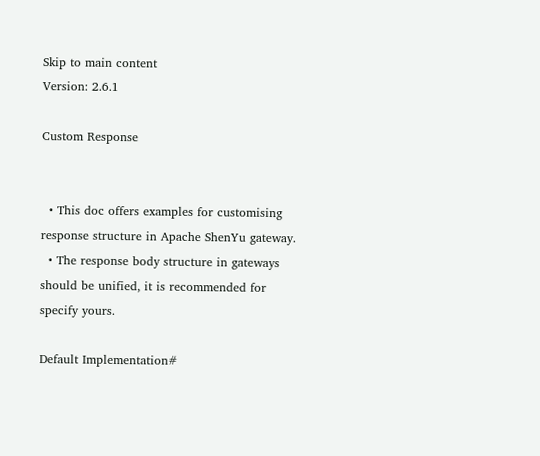Skip to main content
Version: 2.6.1

Custom Response


  • This doc offers examples for customising response structure in Apache ShenYu gateway.
  • The response body structure in gateways should be unified, it is recommended for specify yours.

Default Implementation#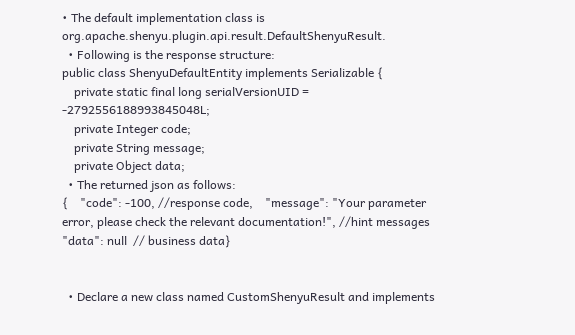• The default implementation class is org.apache.shenyu.plugin.api.result.DefaultShenyuResult.
  • Following is the response structure:
public class ShenyuDefaultEntity implements Serializable {
    private static final long serialVersionUID = -2792556188993845048L;
    private Integer code;
    private String message;
    private Object data;
  • The returned json as follows:
{    "code": -100, //response code,    "message": "Your parameter error, please check the relevant documentation!", //hint messages    "data": null  // business data}


  • Declare a new class named CustomShenyuResult and implements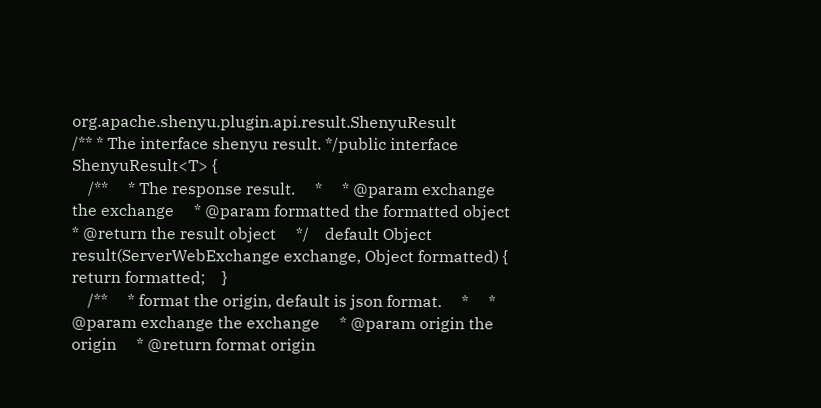org.apache.shenyu.plugin.api.result.ShenyuResult
/** * The interface shenyu result. */public interface ShenyuResult<T> {
    /**     * The response result.     *     * @param exchange the exchange     * @param formatted the formatted object     * @return the result object     */    default Object result(ServerWebExchange exchange, Object formatted) {        return formatted;    }
    /**     * format the origin, default is json format.     *     * @param exchange the exchange     * @param origin the origin     * @return format origin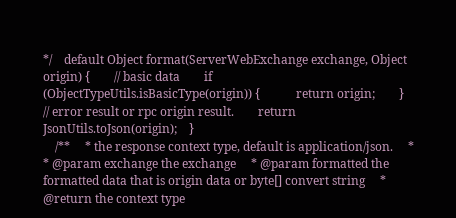*/    default Object format(ServerWebExchange exchange, Object origin) {        // basic data        if (ObjectTypeUtils.isBasicType(origin)) {            return origin;        }        // error result or rpc origin result.        return JsonUtils.toJson(origin);    }
    /**     * the response context type, default is application/json.     *     * @param exchange the exchange     * @param formatted the formatted data that is origin data or byte[] convert string     * @return the context type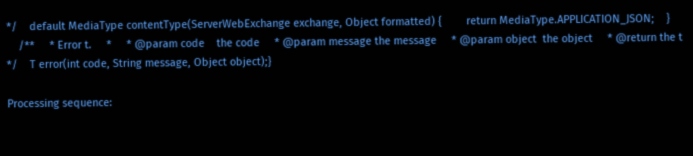*/    default MediaType contentType(ServerWebExchange exchange, Object formatted) {        return MediaType.APPLICATION_JSON;    }
    /**     * Error t.     *     * @param code    the code     * @param message the message     * @param object  the object     * @return the t     */    T error(int code, String message, Object object);}

Processing sequence: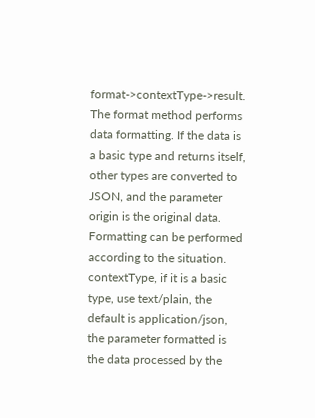format->contextType->result. The format method performs data formatting. If the data is a basic type and returns itself, other types are converted to JSON, and the parameter origin is the original data. Formatting can be performed according to the situation. contextType, if it is a basic type, use text/plain, the default is application/json, the parameter formatted is the data processed by the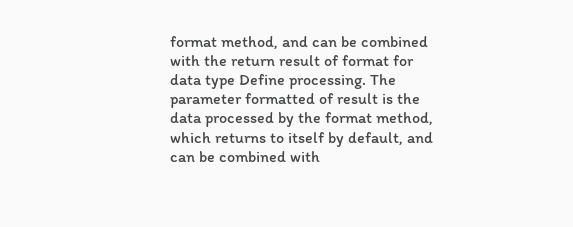format method, and can be combined with the return result of format for data type Define processing. The parameter formatted of result is the data processed by the format method, which returns to itself by default, and can be combined with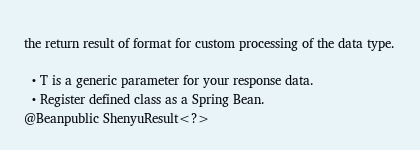the return result of format for custom processing of the data type.

  • T is a generic parameter for your response data.
  • Register defined class as a Spring Bean.
@Beanpublic ShenyuResult<?>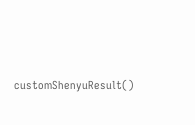customShenyuResult()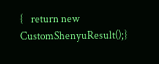{    return new CustomShenyuResult();}